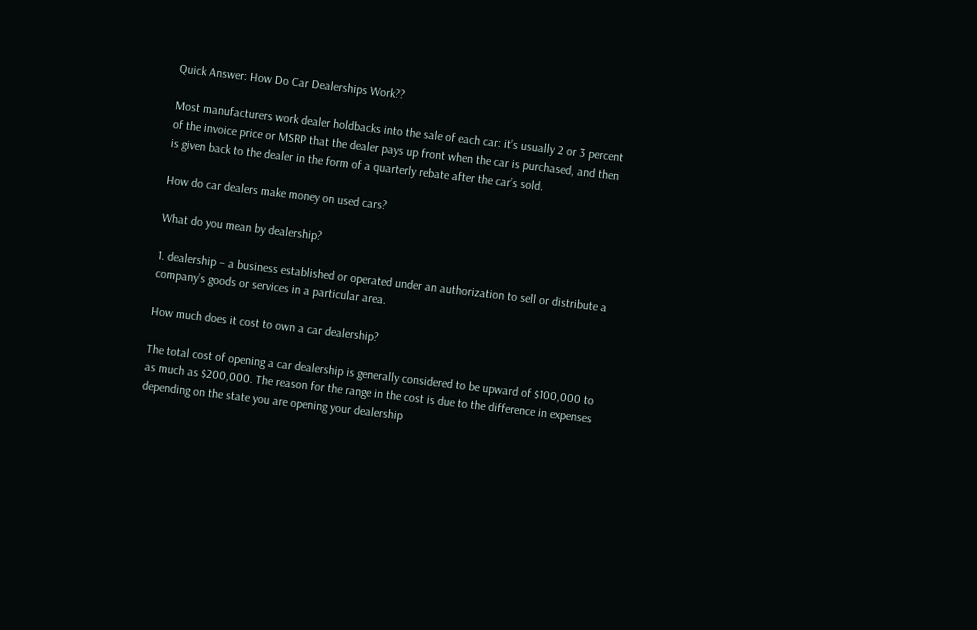Quick Answer: How Do Car Dealerships Work??

Most manufacturers work dealer holdbacks into the sale of each car: it’s usually 2 or 3 percent of the invoice price or MSRP that the dealer pays up front when the car is purchased, and then is given back to the dealer in the form of a quarterly rebate after the car’s sold.

How do car dealers make money on used cars?

What do you mean by dealership?

1. dealership – a business established or operated under an authorization to sell or distribute a company’s goods or services in a particular area.

How much does it cost to own a car dealership?

The total cost of opening a car dealership is generally considered to be upward of $100,000 to as much as $200,000. The reason for the range in the cost is due to the difference in expenses depending on the state you are opening your dealership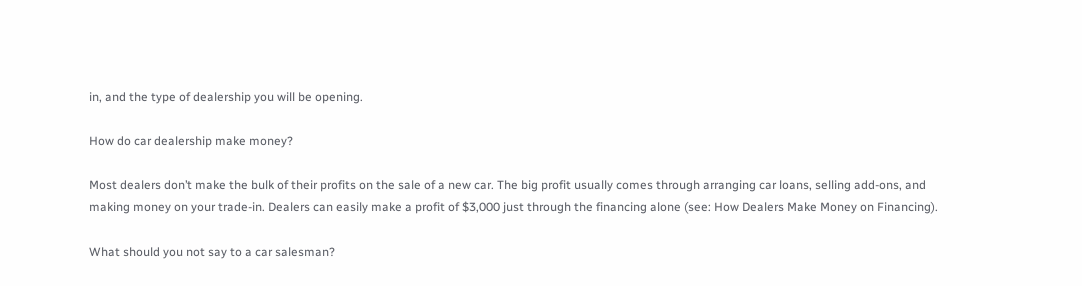in, and the type of dealership you will be opening.

How do car dealership make money?

Most dealers don’t make the bulk of their profits on the sale of a new car. The big profit usually comes through arranging car loans, selling add-ons, and making money on your trade-in. Dealers can easily make a profit of $3,000 just through the financing alone (see: How Dealers Make Money on Financing).

What should you not say to a car salesman?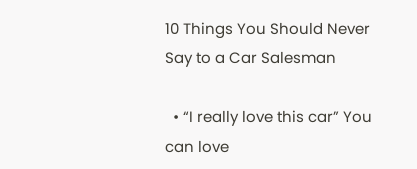10 Things You Should Never Say to a Car Salesman

  • “I really love this car” You can love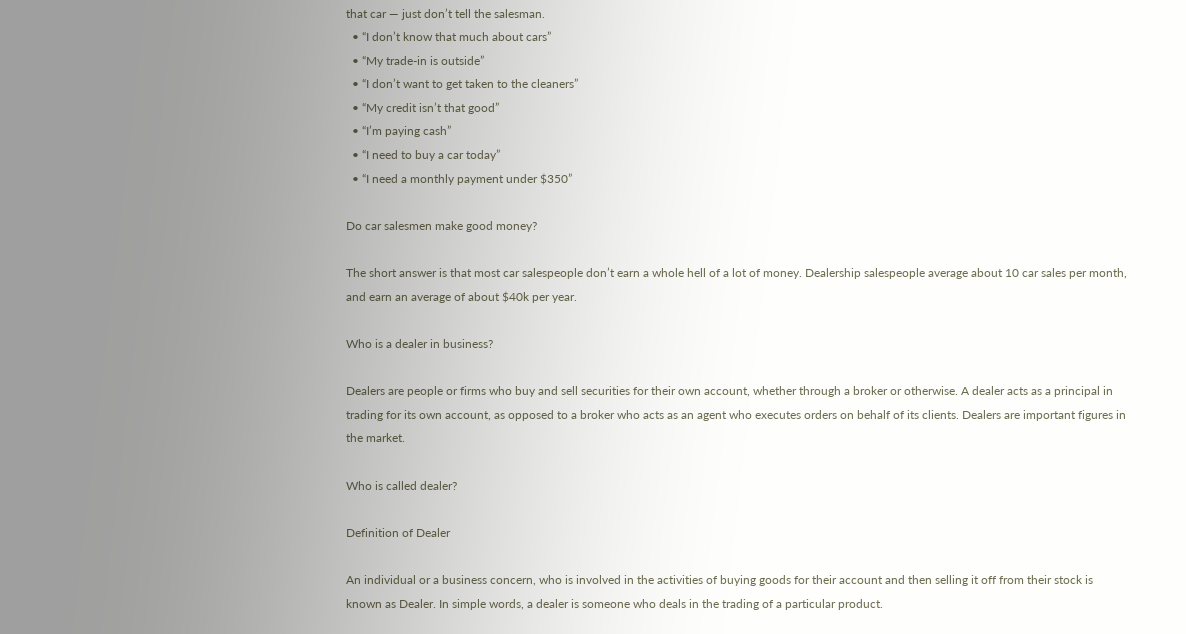that car — just don’t tell the salesman.
  • “I don’t know that much about cars”
  • “My trade-in is outside”
  • “I don’t want to get taken to the cleaners”
  • “My credit isn’t that good”
  • “I’m paying cash”
  • “I need to buy a car today”
  • “I need a monthly payment under $350”

Do car salesmen make good money?

The short answer is that most car salespeople don’t earn a whole hell of a lot of money. Dealership salespeople average about 10 car sales per month, and earn an average of about $40k per year.

Who is a dealer in business?

Dealers are people or firms who buy and sell securities for their own account, whether through a broker or otherwise. A dealer acts as a principal in trading for its own account, as opposed to a broker who acts as an agent who executes orders on behalf of its clients. Dealers are important figures in the market.

Who is called dealer?

Definition of Dealer

An individual or a business concern, who is involved in the activities of buying goods for their account and then selling it off from their stock is known as Dealer. In simple words, a dealer is someone who deals in the trading of a particular product.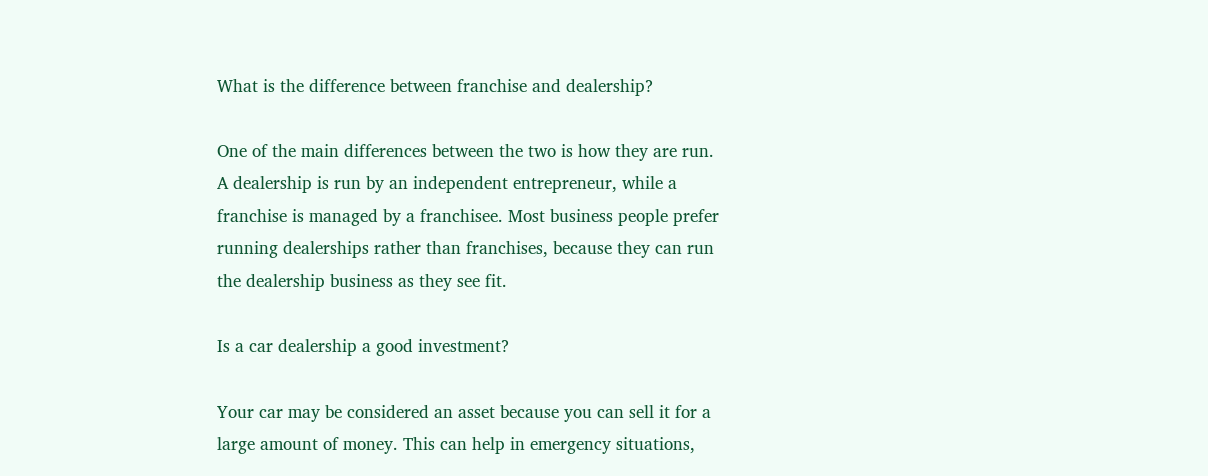What is the difference between franchise and dealership?

One of the main differences between the two is how they are run. A dealership is run by an independent entrepreneur, while a franchise is managed by a franchisee. Most business people prefer running dealerships rather than franchises, because they can run the dealership business as they see fit.

Is a car dealership a good investment?

Your car may be considered an asset because you can sell it for a large amount of money. This can help in emergency situations,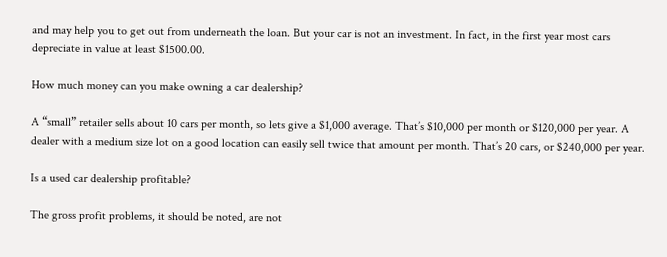and may help you to get out from underneath the loan. But your car is not an investment. In fact, in the first year most cars depreciate in value at least $1500.00.

How much money can you make owning a car dealership?

A “small” retailer sells about 10 cars per month, so lets give a $1,000 average. That’s $10,000 per month or $120,000 per year. A dealer with a medium size lot on a good location can easily sell twice that amount per month. That’s 20 cars, or $240,000 per year.

Is a used car dealership profitable?

The gross profit problems, it should be noted, are not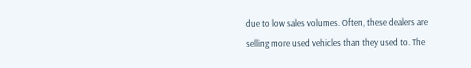due to low sales volumes. Often, these dealers are selling more used vehicles than they used to. The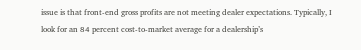issue is that front-end gross profits are not meeting dealer expectations. Typically, I look for an 84 percent cost-to-market average for a dealership’s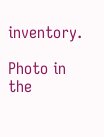inventory.

Photo in the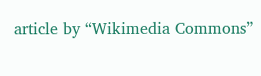article by “Wikimedia Commons”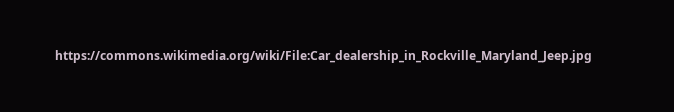https://commons.wikimedia.org/wiki/File:Car_dealership_in_Rockville_Maryland_Jeep.jpg